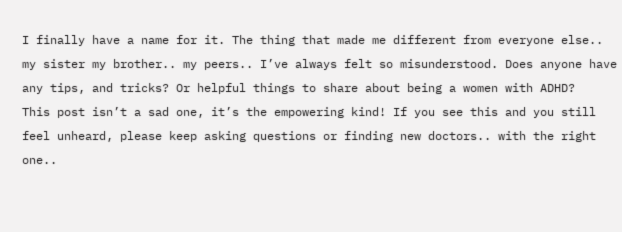I finally have a name for it. The thing that made me different from everyone else.. my sister my brother.. my peers.. I’ve always felt so misunderstood. Does anyone have any tips, and tricks? Or helpful things to share about being a women with ADHD?
This post isn’t a sad one, it’s the empowering kind! If you see this and you still feel unheard, please keep asking questions or finding new doctors.. with the right one..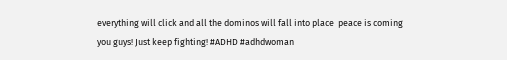everything will click and all the dominos will fall into place  peace is coming you guys! Just keep fighting! #ADHD #adhdwoman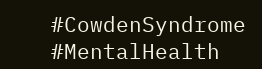#CowdenSyndrome #MentalHealth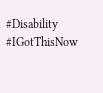#Disability #IGotThisNow